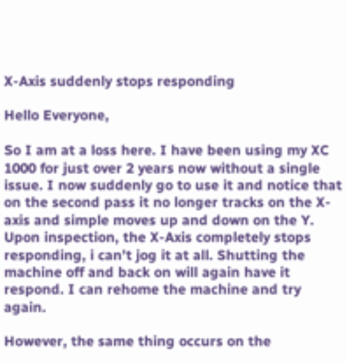X-Axis suddenly stops responding

Hello Everyone,

So I am at a loss here. I have been using my XC 1000 for just over 2 years now without a single issue. I now suddenly go to use it and notice that on the second pass it no longer tracks on the X-axis and simple moves up and down on the Y. Upon inspection, the X-Axis completely stops responding, i can’t jog it at all. Shutting the machine off and back on will again have it respond. I can rehome the machine and try again.

However, the same thing occurs on the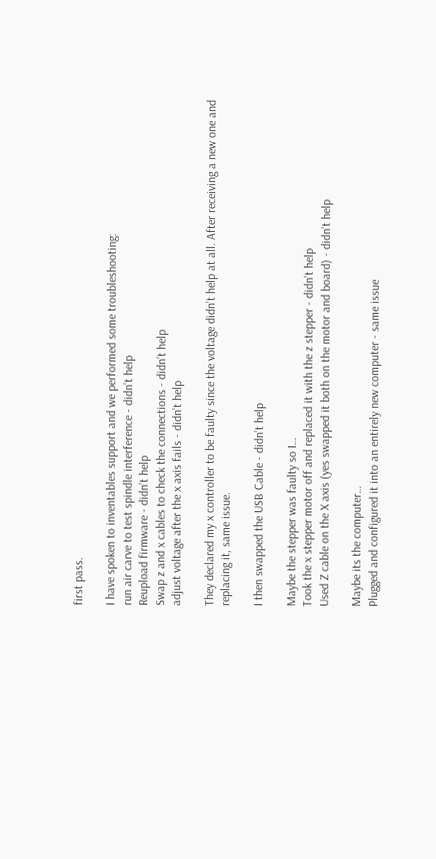first pass.

I have spoken to inventables support and we performed some troubleshooting:
run air carve to test spindle interference - didn’t help
Reupload firmware - didn’t help
Swap z and x cables to check the connections - didn’t help
adjust voltage after the x axis fails - didn’t help

They declared my x controller to be faulty since the voltage didn’t help at all. After receiving a new one and replacing it, same issue.

I then swapped the USB Cable - didn’t help

Maybe the stepper was faulty so I…
Took the x stepper motor off and replaced it with the z stepper - didn’t help
Used Z cable on the X axis (yes swapped it both on the motor and board) - didn’t help

Maybe its the computer…
Plugged and configured it into an entirely new computer - same issue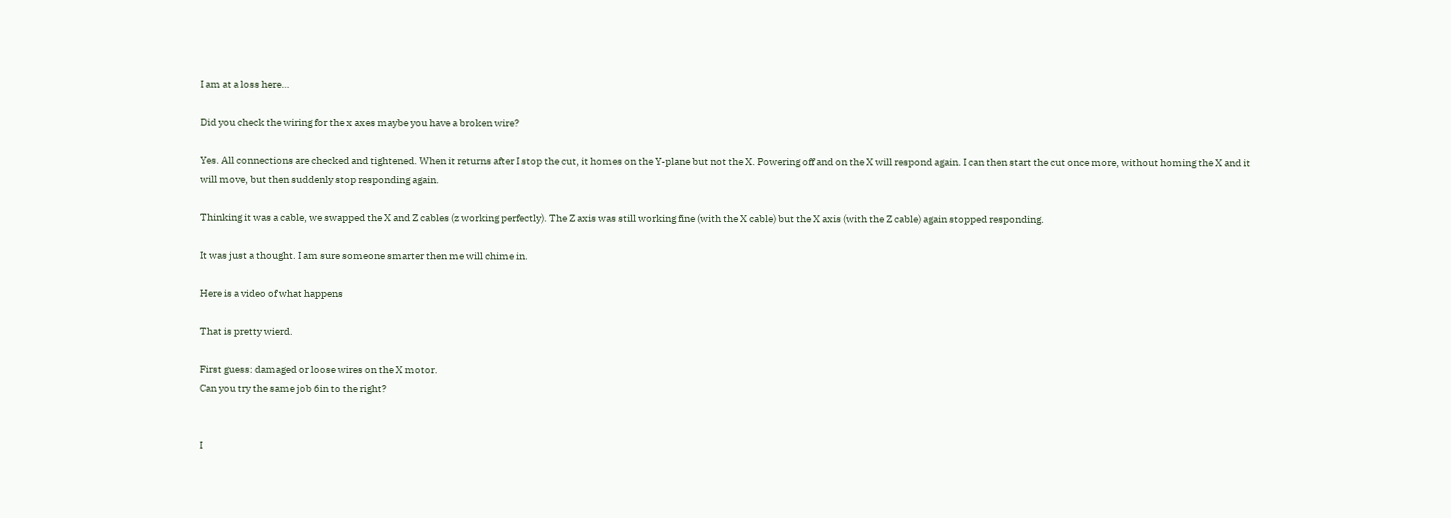I am at a loss here…

Did you check the wiring for the x axes maybe you have a broken wire?

Yes. All connections are checked and tightened. When it returns after I stop the cut, it homes on the Y-plane but not the X. Powering off and on the X will respond again. I can then start the cut once more, without homing the X and it will move, but then suddenly stop responding again.

Thinking it was a cable, we swapped the X and Z cables (z working perfectly). The Z axis was still working fine (with the X cable) but the X axis (with the Z cable) again stopped responding.

It was just a thought. I am sure someone smarter then me will chime in.

Here is a video of what happens

That is pretty wierd.

First guess: damaged or loose wires on the X motor.
Can you try the same job 6in to the right?


I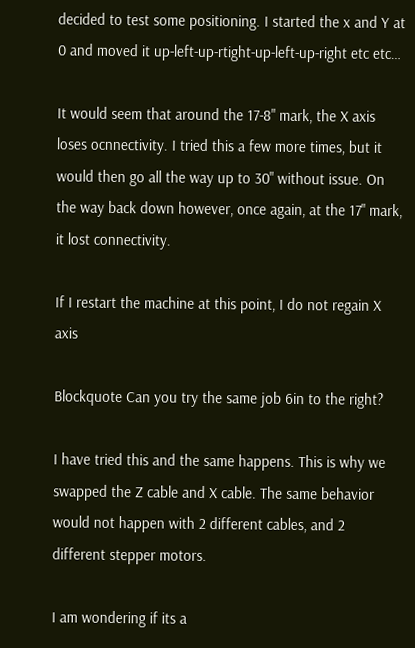decided to test some positioning. I started the x and Y at 0 and moved it up-left-up-rtight-up-left-up-right etc etc…

It would seem that around the 17-8" mark, the X axis loses ocnnectivity. I tried this a few more times, but it would then go all the way up to 30" without issue. On the way back down however, once again, at the 17" mark, it lost connectivity.

If I restart the machine at this point, I do not regain X axis

Blockquote Can you try the same job 6in to the right?

I have tried this and the same happens. This is why we swapped the Z cable and X cable. The same behavior would not happen with 2 different cables, and 2 different stepper motors.

I am wondering if its a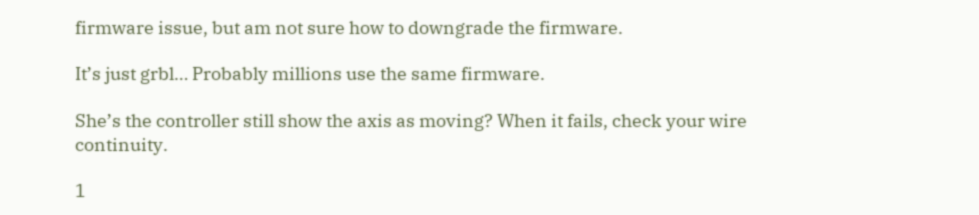firmware issue, but am not sure how to downgrade the firmware.

It’s just grbl… Probably millions use the same firmware.

She’s the controller still show the axis as moving? When it fails, check your wire continuity.

1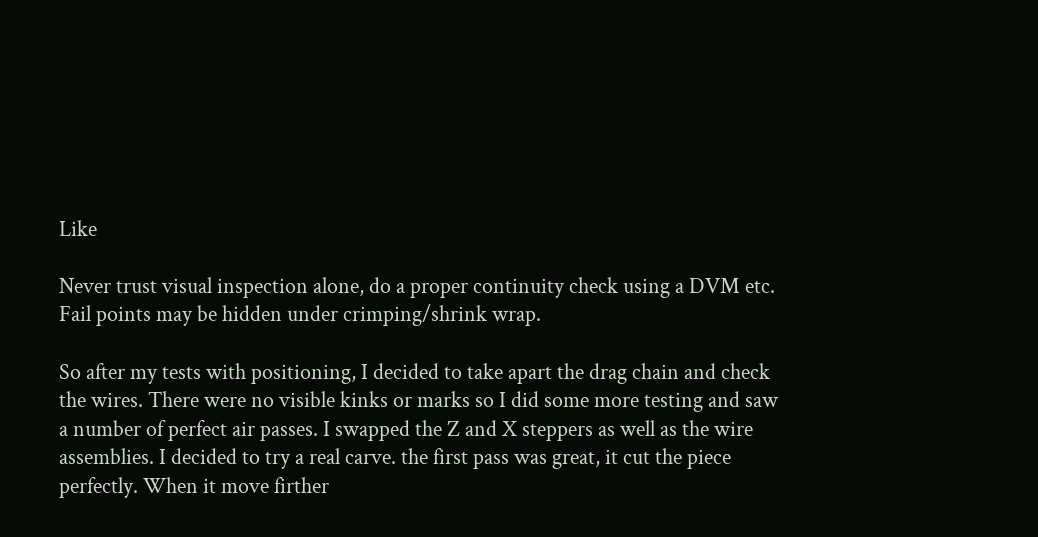Like

Never trust visual inspection alone, do a proper continuity check using a DVM etc.
Fail points may be hidden under crimping/shrink wrap.

So after my tests with positioning, I decided to take apart the drag chain and check the wires. There were no visible kinks or marks so I did some more testing and saw a number of perfect air passes. I swapped the Z and X steppers as well as the wire assemblies. I decided to try a real carve. the first pass was great, it cut the piece perfectly. When it move firther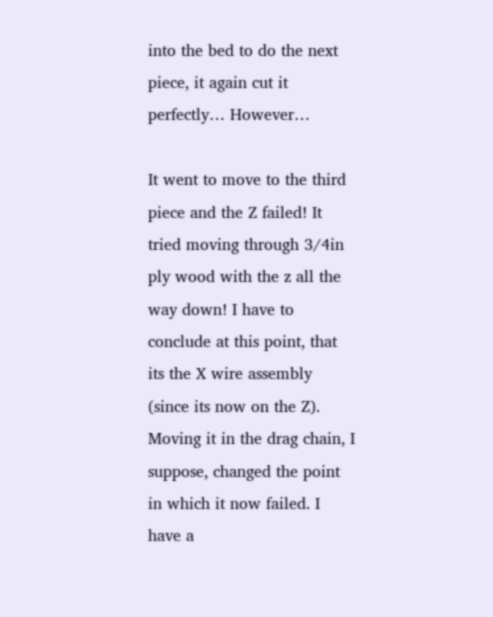into the bed to do the next piece, it again cut it perfectly… However…

It went to move to the third piece and the Z failed! It tried moving through 3/4in ply wood with the z all the way down! I have to conclude at this point, that its the X wire assembly (since its now on the Z). Moving it in the drag chain, I suppose, changed the point in which it now failed. I have a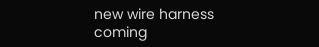new wire harness coming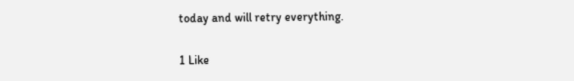today and will retry everything.

1 Like